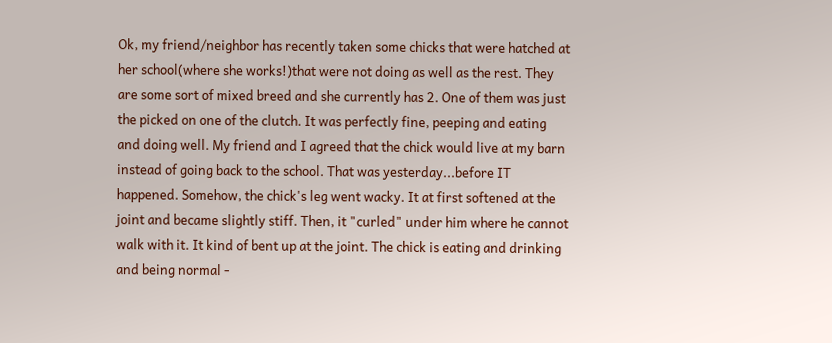Ok, my friend/neighbor has recently taken some chicks that were hatched at her school(where she works!)that were not doing as well as the rest. They are some sort of mixed breed and she currently has 2. One of them was just the picked on one of the clutch. It was perfectly fine, peeping and eating and doing well. My friend and I agreed that the chick would live at my barn instead of going back to the school. That was yesterday...before IT happened. Somehow, the chick's leg went wacky. It at first softened at the joint and became slightly stiff. Then, it "curled" under him where he cannot walk with it. It kind of bent up at the joint. The chick is eating and drinking and being normal -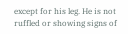except for his leg. He is not ruffled or showing signs of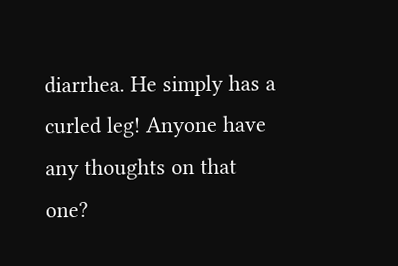diarrhea. He simply has a curled leg! Anyone have any thoughts on that one?